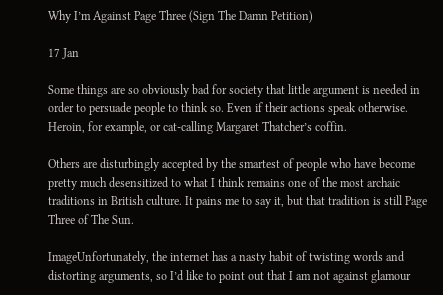Why I’m Against Page Three (Sign The Damn Petition)

17 Jan

Some things are so obviously bad for society that little argument is needed in order to persuade people to think so. Even if their actions speak otherwise. Heroin, for example, or cat-calling Margaret Thatcher’s coffin.

Others are disturbingly accepted by the smartest of people who have become pretty much desensitized to what I think remains one of the most archaic traditions in British culture. It pains me to say it, but that tradition is still Page Three of The Sun.

ImageUnfortunately, the internet has a nasty habit of twisting words and distorting arguments, so I’d like to point out that I am not against glamour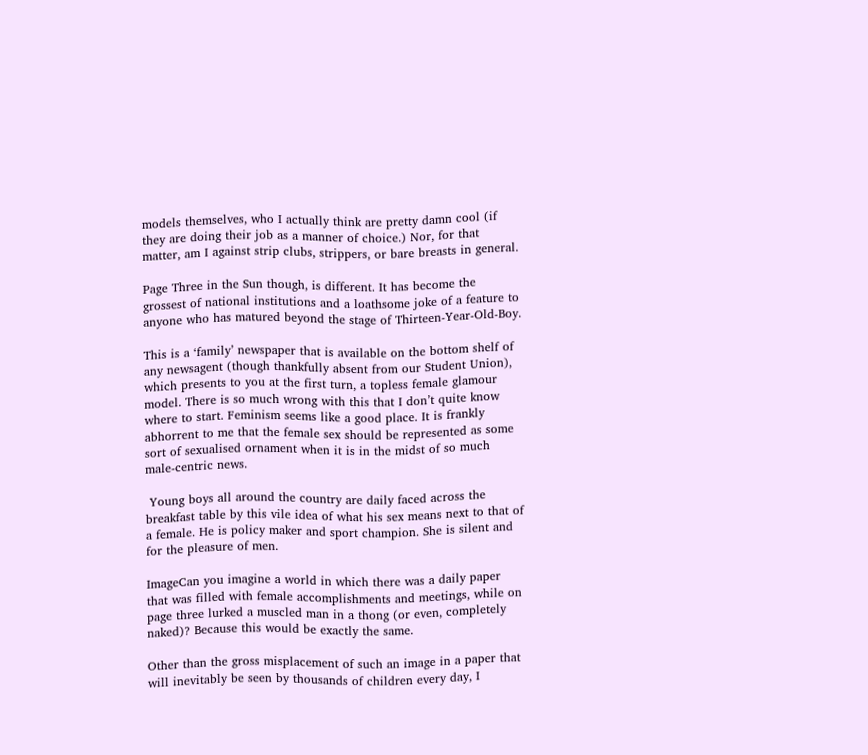models themselves, who I actually think are pretty damn cool (if they are doing their job as a manner of choice.) Nor, for that matter, am I against strip clubs, strippers, or bare breasts in general.

Page Three in the Sun though, is different. It has become the grossest of national institutions and a loathsome joke of a feature to anyone who has matured beyond the stage of Thirteen-Year-Old-Boy.

This is a ‘family’ newspaper that is available on the bottom shelf of any newsagent (though thankfully absent from our Student Union), which presents to you at the first turn, a topless female glamour model. There is so much wrong with this that I don’t quite know where to start. Feminism seems like a good place. It is frankly abhorrent to me that the female sex should be represented as some sort of sexualised ornament when it is in the midst of so much male-centric news.

 Young boys all around the country are daily faced across the breakfast table by this vile idea of what his sex means next to that of a female. He is policy maker and sport champion. She is silent and for the pleasure of men.

ImageCan you imagine a world in which there was a daily paper that was filled with female accomplishments and meetings, while on page three lurked a muscled man in a thong (or even, completely naked)? Because this would be exactly the same.

Other than the gross misplacement of such an image in a paper that will inevitably be seen by thousands of children every day, I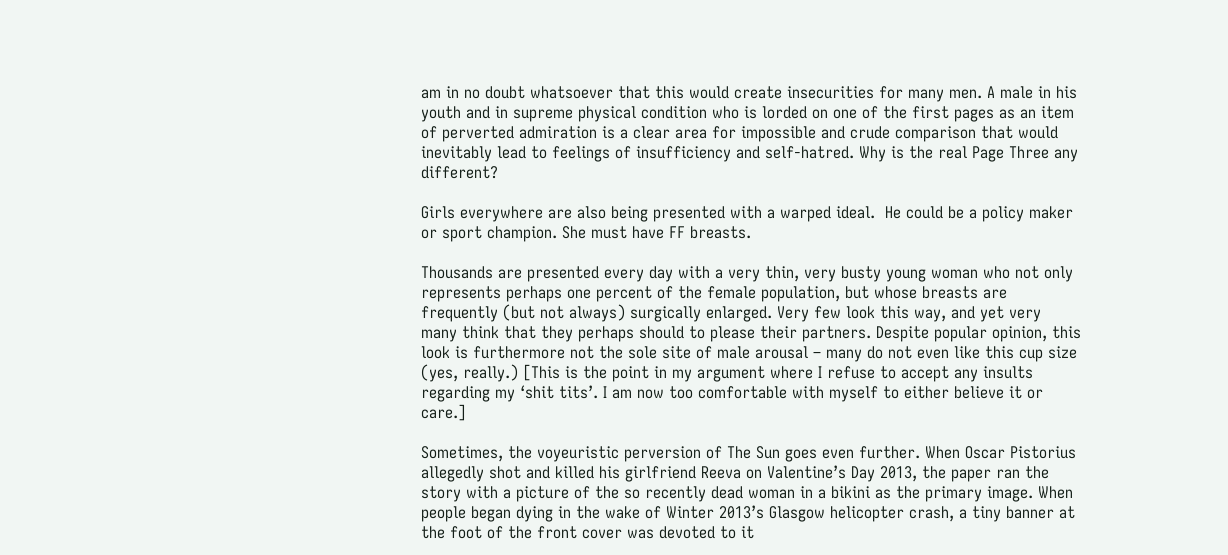am in no doubt whatsoever that this would create insecurities for many men. A male in his youth and in supreme physical condition who is lorded on one of the first pages as an item of perverted admiration is a clear area for impossible and crude comparison that would inevitably lead to feelings of insufficiency and self-hatred. Why is the real Page Three any different?

Girls everywhere are also being presented with a warped ideal.  He could be a policy maker or sport champion. She must have FF breasts.

Thousands are presented every day with a very thin, very busty young woman who not only represents perhaps one percent of the female population, but whose breasts are frequently (but not always) surgically enlarged. Very few look this way, and yet very many think that they perhaps should to please their partners. Despite popular opinion, this look is furthermore not the sole site of male arousal – many do not even like this cup size (yes, really.) [This is the point in my argument where I refuse to accept any insults regarding my ‘shit tits’. I am now too comfortable with myself to either believe it or care.]

Sometimes, the voyeuristic perversion of The Sun goes even further. When Oscar Pistorius allegedly shot and killed his girlfriend Reeva on Valentine’s Day 2013, the paper ran the story with a picture of the so recently dead woman in a bikini as the primary image. When people began dying in the wake of Winter 2013’s Glasgow helicopter crash, a tiny banner at the foot of the front cover was devoted to it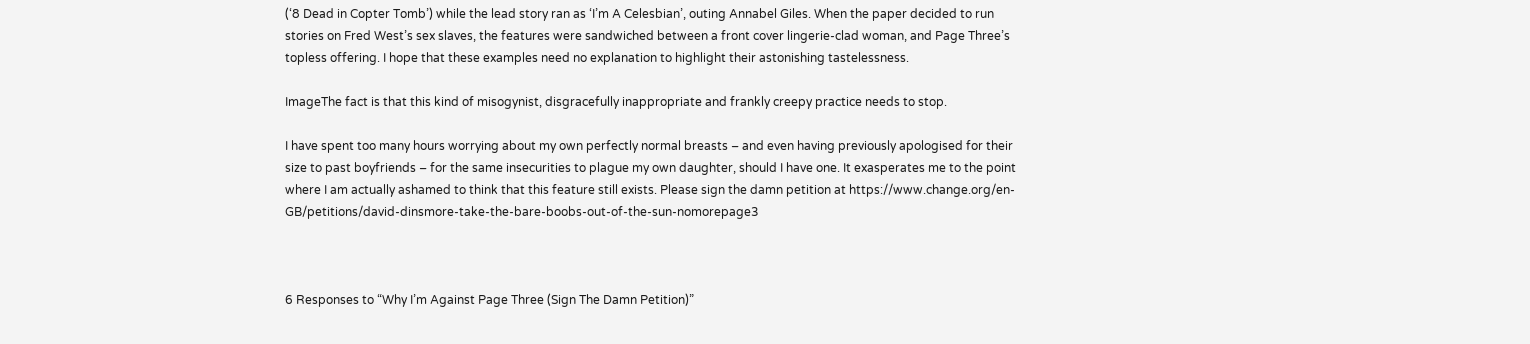(‘8 Dead in Copter Tomb’) while the lead story ran as ‘I’m A Celesbian’, outing Annabel Giles. When the paper decided to run stories on Fred West’s sex slaves, the features were sandwiched between a front cover lingerie-clad woman, and Page Three’s topless offering. I hope that these examples need no explanation to highlight their astonishing tastelessness.

ImageThe fact is that this kind of misogynist, disgracefully inappropriate and frankly creepy practice needs to stop.

I have spent too many hours worrying about my own perfectly normal breasts – and even having previously apologised for their size to past boyfriends – for the same insecurities to plague my own daughter, should I have one. It exasperates me to the point where I am actually ashamed to think that this feature still exists. Please sign the damn petition at https://www.change.org/en-GB/petitions/david-dinsmore-take-the-bare-boobs-out-of-the-sun-nomorepage3



6 Responses to “Why I’m Against Page Three (Sign The Damn Petition)”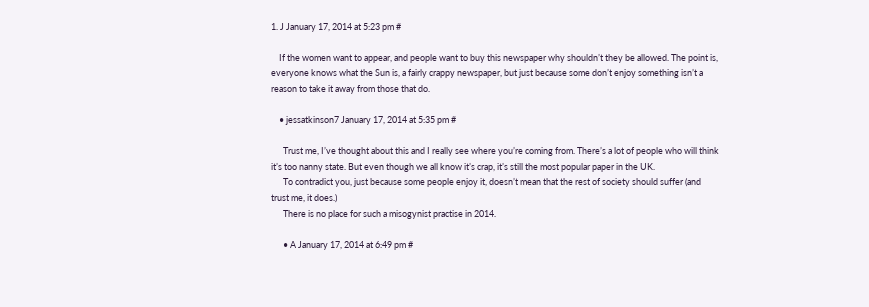1. J January 17, 2014 at 5:23 pm #

    If the women want to appear, and people want to buy this newspaper why shouldn’t they be allowed. The point is, everyone knows what the Sun is, a fairly crappy newspaper, but just because some don’t enjoy something isn’t a reason to take it away from those that do.

    • jessatkinson7 January 17, 2014 at 5:35 pm #

      Trust me, I’ve thought about this and I really see where you’re coming from. There’s a lot of people who will think it’s too nanny state. But even though we all know it’s crap, it’s still the most popular paper in the UK.
      To contradict you, just because some people enjoy it, doesn’t mean that the rest of society should suffer (and trust me, it does.)
      There is no place for such a misogynist practise in 2014.

      • A January 17, 2014 at 6:49 pm #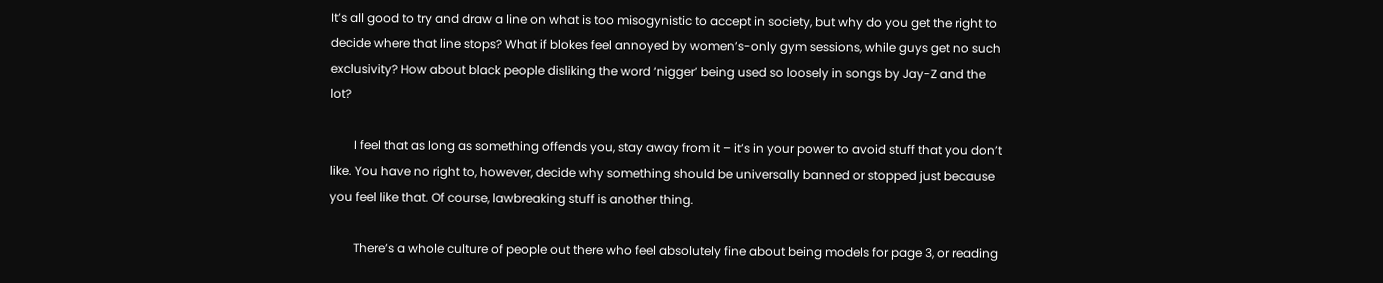It’s all good to try and draw a line on what is too misogynistic to accept in society, but why do you get the right to decide where that line stops? What if blokes feel annoyed by women’s-only gym sessions, while guys get no such exclusivity? How about black people disliking the word ‘nigger’ being used so loosely in songs by Jay-Z and the lot?

        I feel that as long as something offends you, stay away from it – it’s in your power to avoid stuff that you don’t like. You have no right to, however, decide why something should be universally banned or stopped just because you feel like that. Of course, lawbreaking stuff is another thing.

        There’s a whole culture of people out there who feel absolutely fine about being models for page 3, or reading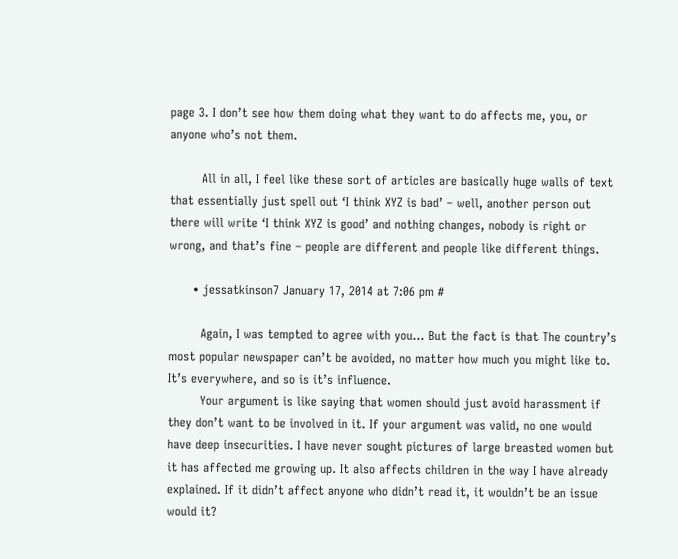page 3. I don’t see how them doing what they want to do affects me, you, or anyone who’s not them.

        All in all, I feel like these sort of articles are basically huge walls of text that essentially just spell out ‘I think XYZ is bad’ – well, another person out there will write ‘I think XYZ is good’ and nothing changes, nobody is right or wrong, and that’s fine – people are different and people like different things.

      • jessatkinson7 January 17, 2014 at 7:06 pm #

        Again, I was tempted to agree with you… But the fact is that The country’s most popular newspaper can’t be avoided, no matter how much you might like to. It’s everywhere, and so is it’s influence.
        Your argument is like saying that women should just avoid harassment if they don’t want to be involved in it. If your argument was valid, no one would have deep insecurities. I have never sought pictures of large breasted women but it has affected me growing up. It also affects children in the way I have already explained. If it didn’t affect anyone who didn’t read it, it wouldn’t be an issue would it?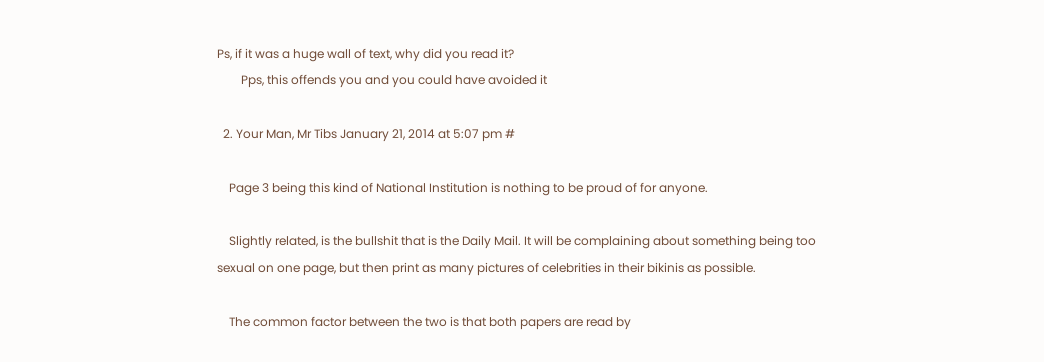Ps, if it was a huge wall of text, why did you read it?
        Pps, this offends you and you could have avoided it

  2. Your Man, Mr Tibs January 21, 2014 at 5:07 pm #

    Page 3 being this kind of National Institution is nothing to be proud of for anyone.

    Slightly related, is the bullshit that is the Daily Mail. It will be complaining about something being too sexual on one page, but then print as many pictures of celebrities in their bikinis as possible.

    The common factor between the two is that both papers are read by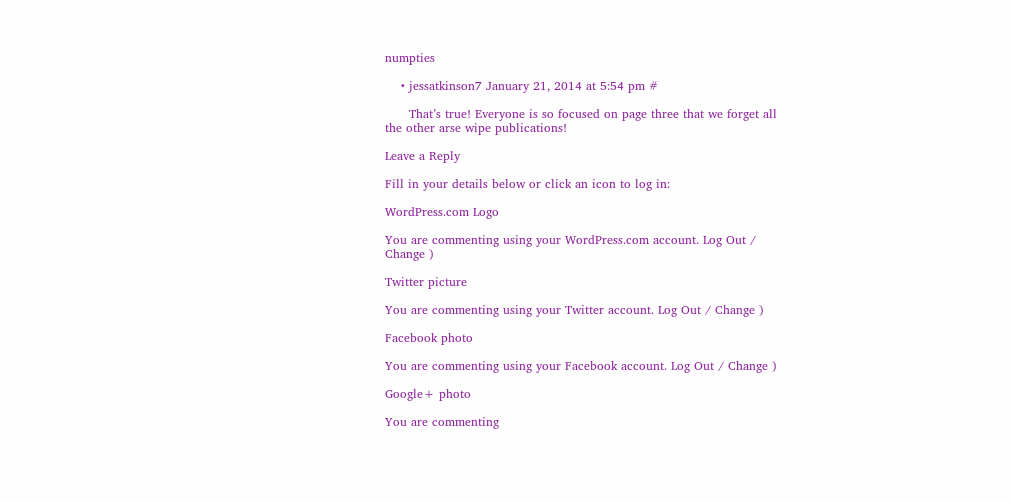numpties

    • jessatkinson7 January 21, 2014 at 5:54 pm #

      That’s true! Everyone is so focused on page three that we forget all the other arse wipe publications!

Leave a Reply

Fill in your details below or click an icon to log in:

WordPress.com Logo

You are commenting using your WordPress.com account. Log Out / Change )

Twitter picture

You are commenting using your Twitter account. Log Out / Change )

Facebook photo

You are commenting using your Facebook account. Log Out / Change )

Google+ photo

You are commenting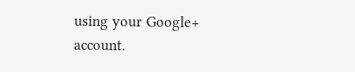using your Google+ account.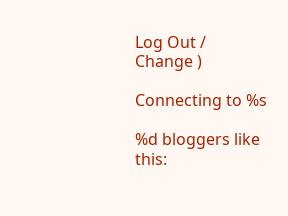Log Out / Change )

Connecting to %s

%d bloggers like this: